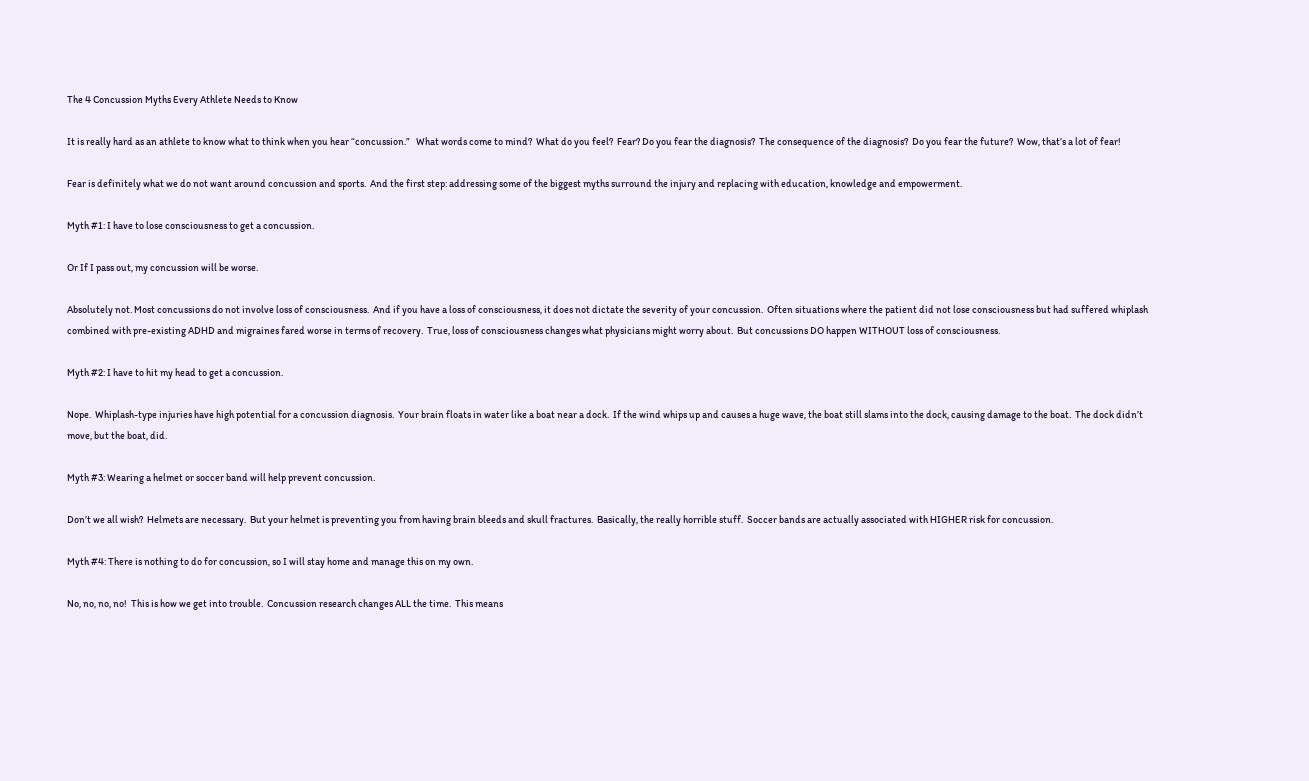The 4 Concussion Myths Every Athlete Needs to Know

It is really hard as an athlete to know what to think when you hear “concussion.”   What words come to mind?  What do you feel?  Fear? Do you fear the diagnosis?  The consequence of the diagnosis?  Do you fear the future?  Wow, that’s a lot of fear!

Fear is definitely what we do not want around concussion and sports.  And the first step: addressing some of the biggest myths surround the injury and replacing with education, knowledge and empowerment.

Myth #1: I have to lose consciousness to get a concussion.

Or If I pass out, my concussion will be worse.

Absolutely not. Most concussions do not involve loss of consciousness.  And if you have a loss of consciousness, it does not dictate the severity of your concussion.  Often situations where the patient did not lose consciousness but had suffered whiplash combined with pre-existing ADHD and migraines fared worse in terms of recovery.  True, loss of consciousness changes what physicians might worry about.  But concussions DO happen WITHOUT loss of consciousness.

Myth #2: I have to hit my head to get a concussion.

Nope.  Whiplash-type injuries have high potential for a concussion diagnosis.  Your brain floats in water like a boat near a dock.  If the wind whips up and causes a huge wave, the boat still slams into the dock, causing damage to the boat.  The dock didn’t move, but the boat, did.

Myth #3: Wearing a helmet or soccer band will help prevent concussion.

Don’t we all wish?  Helmets are necessary.  But your helmet is preventing you from having brain bleeds and skull fractures.  Basically, the really horrible stuff.  Soccer bands are actually associated with HIGHER risk for concussion.

Myth #4: There is nothing to do for concussion, so I will stay home and manage this on my own.

No, no, no, no!  This is how we get into trouble.  Concussion research changes ALL the time.  This means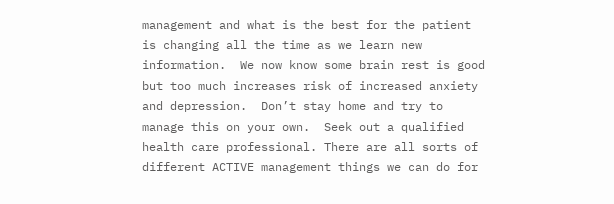management and what is the best for the patient is changing all the time as we learn new information.  We now know some brain rest is good but too much increases risk of increased anxiety and depression.  Don’t stay home and try to manage this on your own.  Seek out a qualified health care professional. There are all sorts of different ACTIVE management things we can do for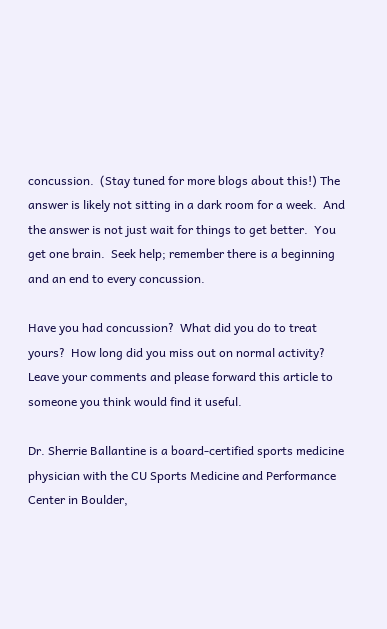concussion.  (Stay tuned for more blogs about this!) The answer is likely not sitting in a dark room for a week.  And the answer is not just wait for things to get better.  You get one brain.  Seek help; remember there is a beginning and an end to every concussion.

Have you had concussion?  What did you do to treat yours?  How long did you miss out on normal activity?  Leave your comments and please forward this article to someone you think would find it useful.

Dr. Sherrie Ballantine is a board-certified sports medicine physician with the CU Sports Medicine and Performance Center in Boulder,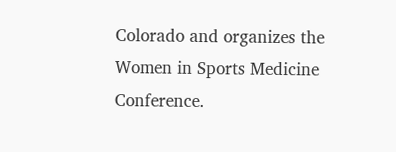Colorado and organizes the Women in Sports Medicine Conference.